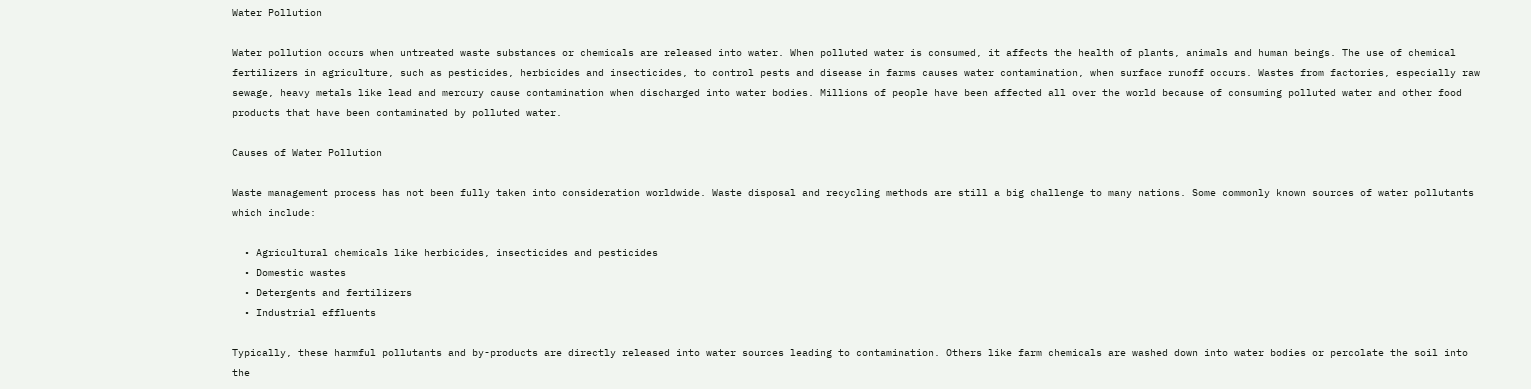Water Pollution

Water pollution occurs when untreated waste substances or chemicals are released into water. When polluted water is consumed, it affects the health of plants, animals and human beings. The use of chemical fertilizers in agriculture, such as pesticides, herbicides and insecticides, to control pests and disease in farms causes water contamination, when surface runoff occurs. Wastes from factories, especially raw sewage, heavy metals like lead and mercury cause contamination when discharged into water bodies. Millions of people have been affected all over the world because of consuming polluted water and other food products that have been contaminated by polluted water.

Causes of Water Pollution

Waste management process has not been fully taken into consideration worldwide. Waste disposal and recycling methods are still a big challenge to many nations. Some commonly known sources of water pollutants which include:

  • Agricultural chemicals like herbicides, insecticides and pesticides
  • Domestic wastes
  • Detergents and fertilizers
  • Industrial effluents

Typically, these harmful pollutants and by-products are directly released into water sources leading to contamination. Others like farm chemicals are washed down into water bodies or percolate the soil into the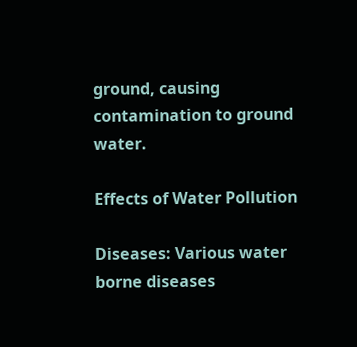ground, causing contamination to ground water.

Effects of Water Pollution

Diseases: Various water borne diseases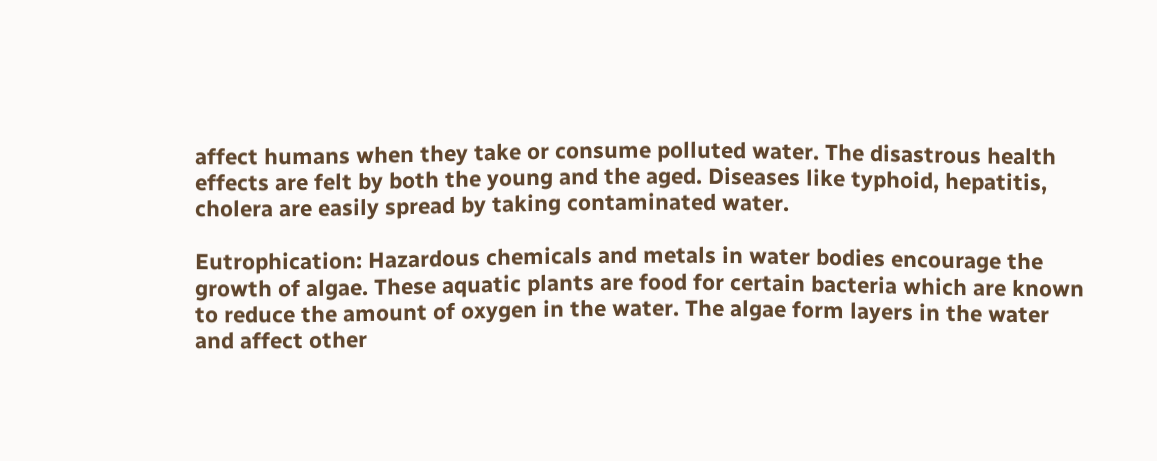affect humans when they take or consume polluted water. The disastrous health effects are felt by both the young and the aged. Diseases like typhoid, hepatitis, cholera are easily spread by taking contaminated water.

Eutrophication: Hazardous chemicals and metals in water bodies encourage the growth of algae. These aquatic plants are food for certain bacteria which are known to reduce the amount of oxygen in the water. The algae form layers in the water and affect other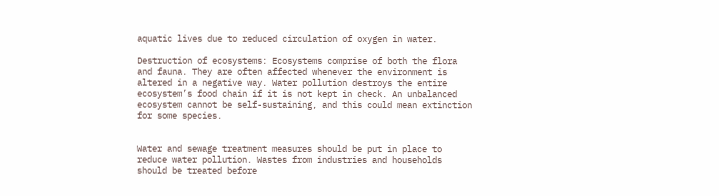aquatic lives due to reduced circulation of oxygen in water.

Destruction of ecosystems: Ecosystems comprise of both the flora and fauna. They are often affected whenever the environment is altered in a negative way. Water pollution destroys the entire ecosystem’s food chain if it is not kept in check. An unbalanced ecosystem cannot be self-sustaining, and this could mean extinction for some species.


Water and sewage treatment measures should be put in place to reduce water pollution. Wastes from industries and households should be treated before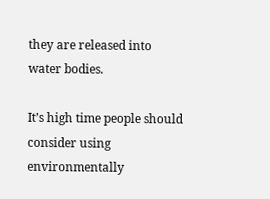they are released into water bodies.

It’s high time people should consider using environmentally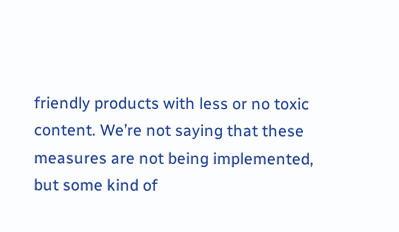friendly products with less or no toxic content. We’re not saying that these measures are not being implemented, but some kind of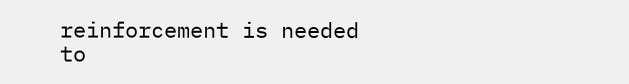reinforcement is needed to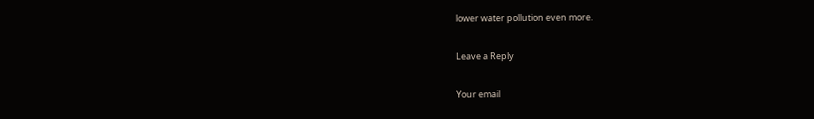lower water pollution even more.

Leave a Reply

Your email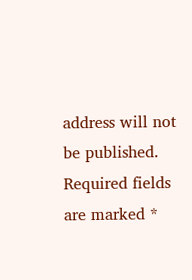address will not be published. Required fields are marked *